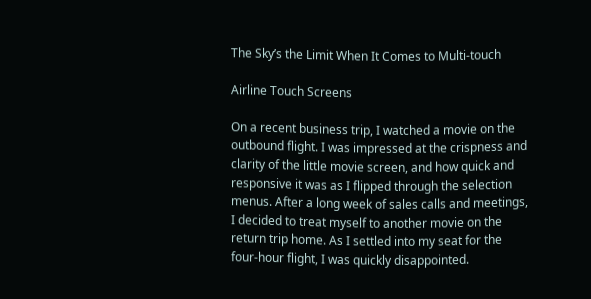The Sky’s the Limit When It Comes to Multi-touch

Airline Touch Screens

On a recent business trip, I watched a movie on the outbound flight. I was impressed at the crispness and clarity of the little movie screen, and how quick and responsive it was as I flipped through the selection menus. After a long week of sales calls and meetings, I decided to treat myself to another movie on the return trip home. As I settled into my seat for the four-hour flight, I was quickly disappointed.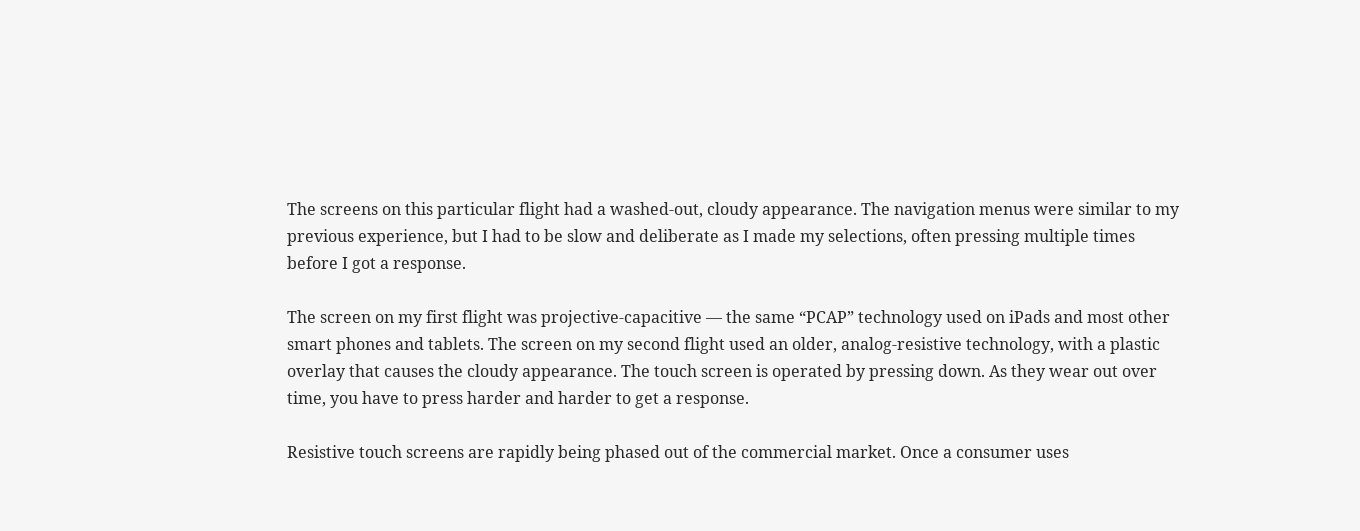The screens on this particular flight had a washed-out, cloudy appearance. The navigation menus were similar to my previous experience, but I had to be slow and deliberate as I made my selections, often pressing multiple times before I got a response.

The screen on my first flight was projective-capacitive — the same “PCAP” technology used on iPads and most other smart phones and tablets. The screen on my second flight used an older, analog-resistive technology, with a plastic overlay that causes the cloudy appearance. The touch screen is operated by pressing down. As they wear out over time, you have to press harder and harder to get a response.

Resistive touch screens are rapidly being phased out of the commercial market. Once a consumer uses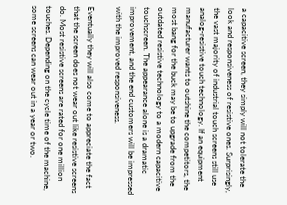a capacitive screen, they simply will not tolerate the look and responsiveness of resistive ones. Surprisingly, the vast majority of industrial touch screens still use analog-resistive touch technology. If an equipment manufacturer wants to outshine the competitors, the most bang for the buck may be to upgrade from the outdated resistive technology to a modern capacitive touchscreen. The appearance alone is a dramatic improvement, and the end customers will be impressed with the improved responsiveness.

Eventually they will also come to appreciate the fact that the screen does not wear out like resistive screens do. Most resistive screens are rated for one million touches. Depending on the cycle time of the machine, some screens can wear out in a year or two.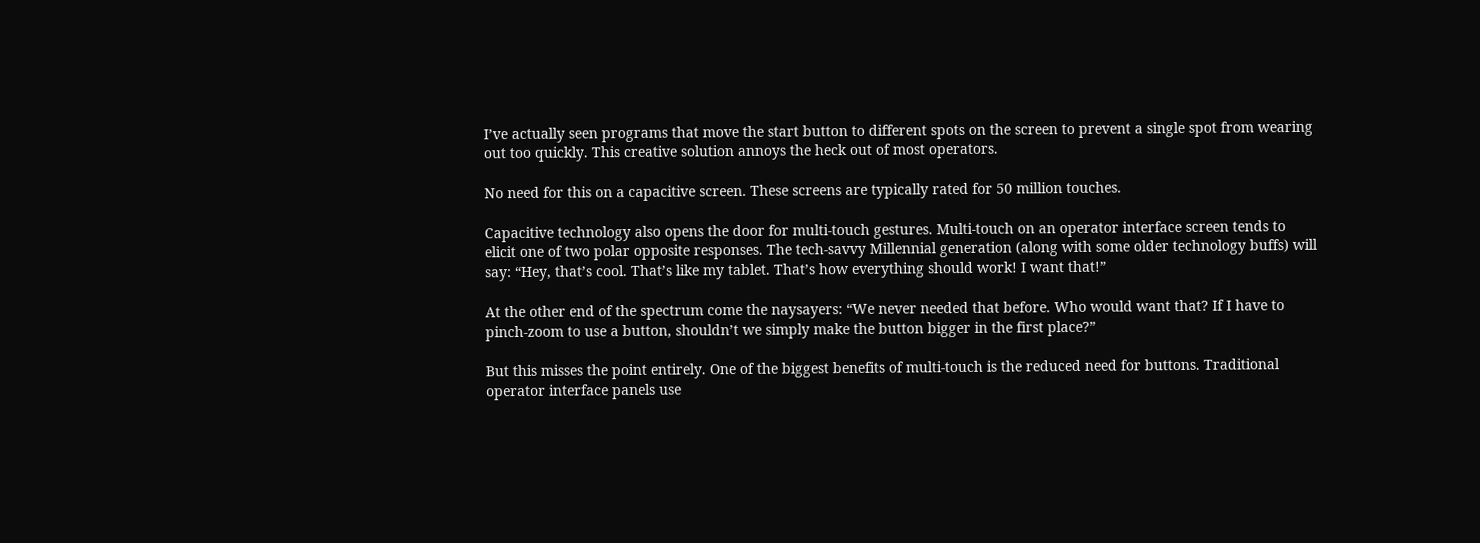I’ve actually seen programs that move the start button to different spots on the screen to prevent a single spot from wearing out too quickly. This creative solution annoys the heck out of most operators.

No need for this on a capacitive screen. These screens are typically rated for 50 million touches.

Capacitive technology also opens the door for multi-touch gestures. Multi-touch on an operator interface screen tends to elicit one of two polar opposite responses. The tech-savvy Millennial generation (along with some older technology buffs) will say: “Hey, that’s cool. That’s like my tablet. That’s how everything should work! I want that!”

At the other end of the spectrum come the naysayers: “We never needed that before. Who would want that? If I have to pinch-zoom to use a button, shouldn’t we simply make the button bigger in the first place?”

But this misses the point entirely. One of the biggest benefits of multi-touch is the reduced need for buttons. Traditional operator interface panels use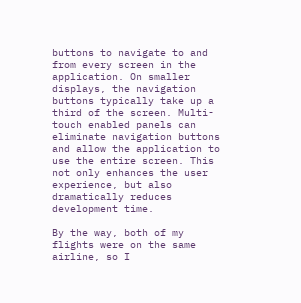buttons to navigate to and from every screen in the application. On smaller displays, the navigation buttons typically take up a third of the screen. Multi-touch enabled panels can eliminate navigation buttons and allow the application to use the entire screen. This not only enhances the user experience, but also dramatically reduces development time.

By the way, both of my flights were on the same airline, so I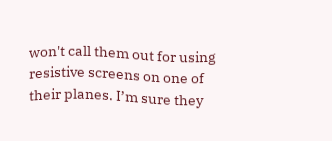won't call them out for using resistive screens on one of their planes. I’m sure they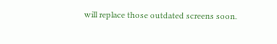will replace those outdated screens soon.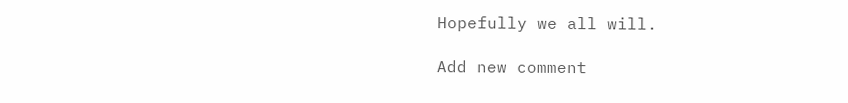Hopefully we all will.

Add new comment